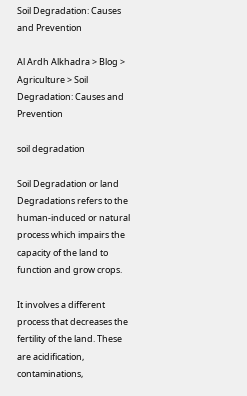Soil Degradation: Causes and Prevention

Al Ardh Alkhadra > Blog > Agriculture > Soil Degradation: Causes and Prevention

soil degradation

Soil Degradation or land Degradations refers to the human-induced or natural process which impairs the capacity of the land to function and grow crops.

It involves a different process that decreases the fertility of the land. These are acidification, contaminations,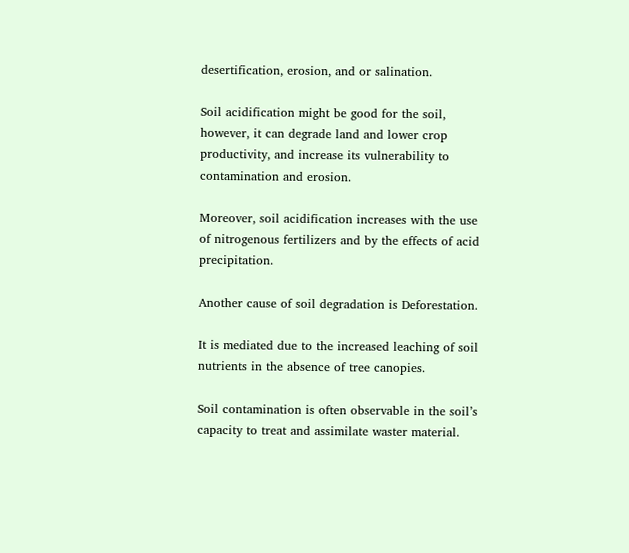desertification, erosion, and or salination.

Soil acidification might be good for the soil, however, it can degrade land and lower crop productivity, and increase its vulnerability to contamination and erosion.

Moreover, soil acidification increases with the use of nitrogenous fertilizers and by the effects of acid precipitation.

Another cause of soil degradation is Deforestation.

It is mediated due to the increased leaching of soil nutrients in the absence of tree canopies.

Soil contamination is often observable in the soil’s capacity to treat and assimilate waster material.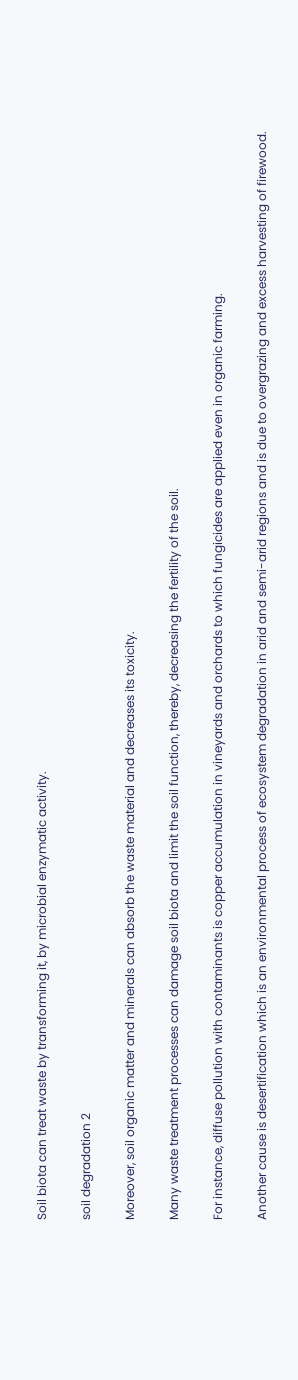Soil biota can treat waste by transforming it, by microbial enzymatic activity.

soil degradation 2

Moreover, soil organic matter and minerals can absorb the waste material and decreases its toxicity.

Many waste treatment processes can damage soil biota and limit the soil function, thereby, decreasing the fertility of the soil.

For instance, diffuse pollution with contaminants is copper accumulation in vineyards and orchards to which fungicides are applied even in organic farming.

Another cause is desertification which is an environmental process of ecosystem degradation in arid and semi-arid regions and is due to overgrazing and excess harvesting of firewood.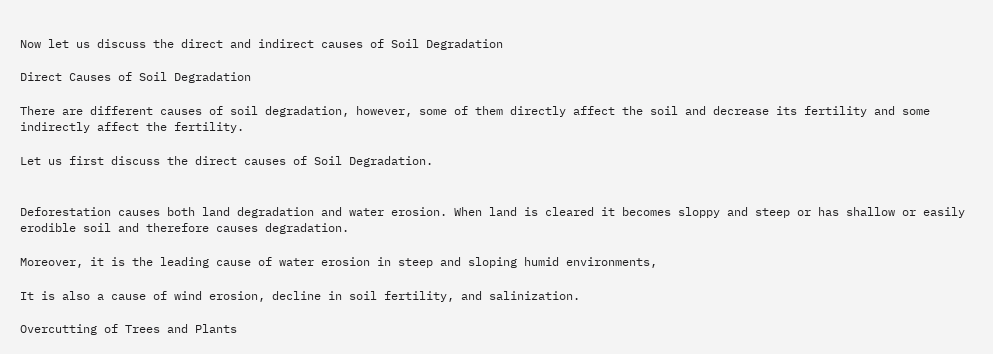Now let us discuss the direct and indirect causes of Soil Degradation

Direct Causes of Soil Degradation

There are different causes of soil degradation, however, some of them directly affect the soil and decrease its fertility and some indirectly affect the fertility.

Let us first discuss the direct causes of Soil Degradation.


Deforestation causes both land degradation and water erosion. When land is cleared it becomes sloppy and steep or has shallow or easily erodible soil and therefore causes degradation.

Moreover, it is the leading cause of water erosion in steep and sloping humid environments,

It is also a cause of wind erosion, decline in soil fertility, and salinization.

Overcutting of Trees and Plants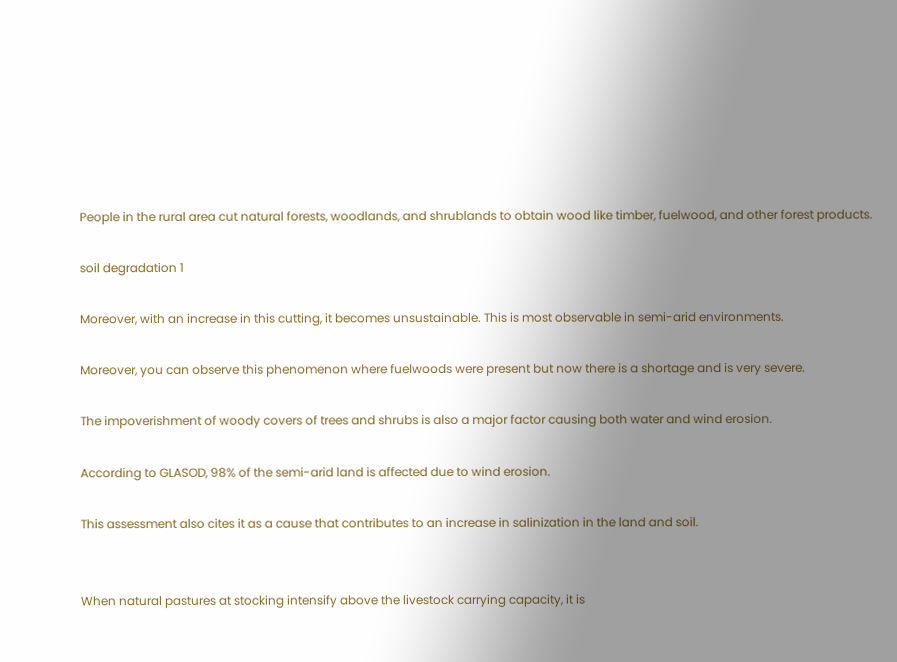People in the rural area cut natural forests, woodlands, and shrublands to obtain wood like timber, fuelwood, and other forest products.

soil degradation 1

Moreover, with an increase in this cutting, it becomes unsustainable. This is most observable in semi-arid environments.

Moreover, you can observe this phenomenon where fuelwoods were present but now there is a shortage and is very severe.

The impoverishment of woody covers of trees and shrubs is also a major factor causing both water and wind erosion.

According to GLASOD, 98% of the semi-arid land is affected due to wind erosion.

This assessment also cites it as a cause that contributes to an increase in salinization in the land and soil.


When natural pastures at stocking intensify above the livestock carrying capacity, it is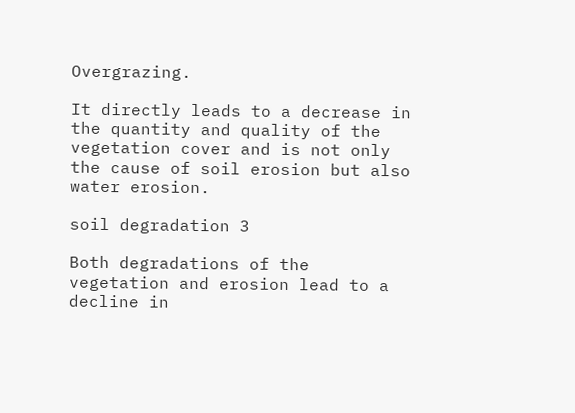Overgrazing.

It directly leads to a decrease in the quantity and quality of the vegetation cover and is not only the cause of soil erosion but also water erosion.

soil degradation 3

Both degradations of the vegetation and erosion lead to a decline in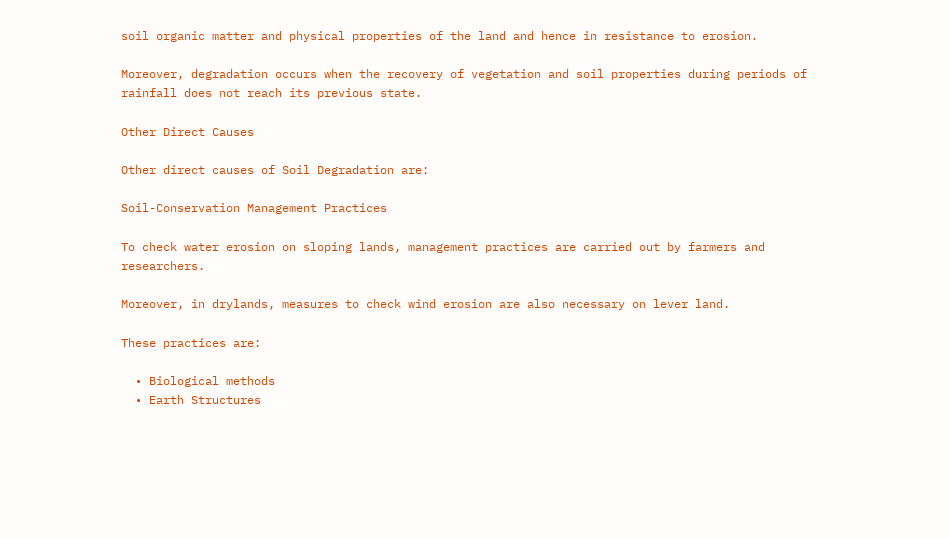soil organic matter and physical properties of the land and hence in resistance to erosion.

Moreover, degradation occurs when the recovery of vegetation and soil properties during periods of rainfall does not reach its previous state.

Other Direct Causes

Other direct causes of Soil Degradation are:

Soil-Conservation Management Practices

To check water erosion on sloping lands, management practices are carried out by farmers and researchers.

Moreover, in drylands, measures to check wind erosion are also necessary on lever land.

These practices are:

  • Biological methods
  • Earth Structures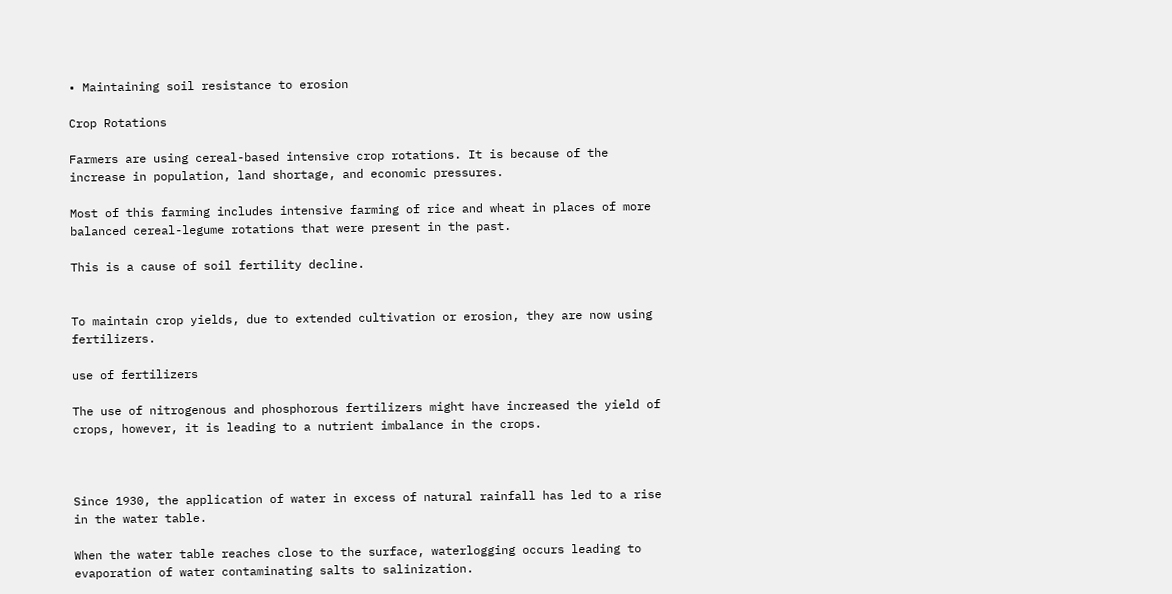• Maintaining soil resistance to erosion

Crop Rotations

Farmers are using cereal-based intensive crop rotations. It is because of the increase in population, land shortage, and economic pressures.

Most of this farming includes intensive farming of rice and wheat in places of more balanced cereal-legume rotations that were present in the past.

This is a cause of soil fertility decline.


To maintain crop yields, due to extended cultivation or erosion, they are now using fertilizers.

use of fertilizers

The use of nitrogenous and phosphorous fertilizers might have increased the yield of crops, however, it is leading to a nutrient imbalance in the crops.



Since 1930, the application of water in excess of natural rainfall has led to a rise in the water table.

When the water table reaches close to the surface, waterlogging occurs leading to evaporation of water contaminating salts to salinization.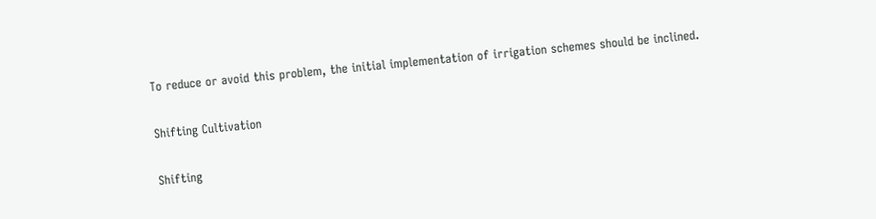To reduce or avoid this problem, the initial implementation of irrigation schemes should be inclined.

Shifting Cultivation

Shifting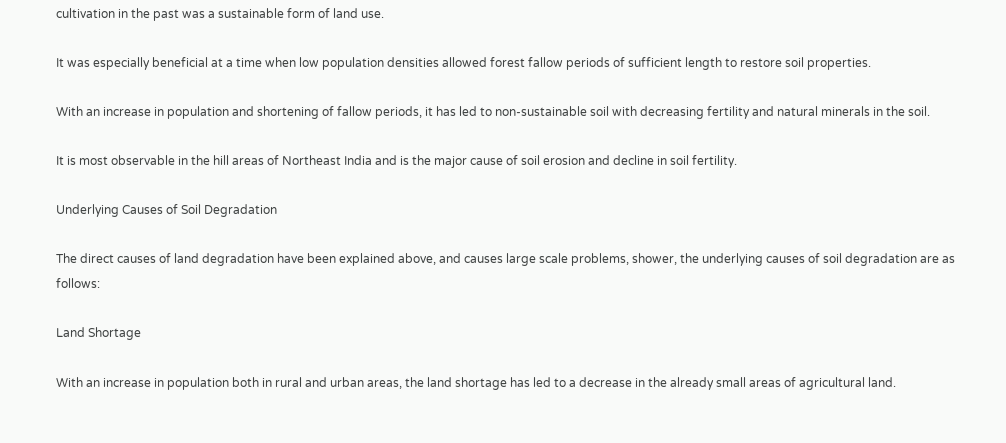cultivation in the past was a sustainable form of land use.

It was especially beneficial at a time when low population densities allowed forest fallow periods of sufficient length to restore soil properties.

With an increase in population and shortening of fallow periods, it has led to non-sustainable soil with decreasing fertility and natural minerals in the soil.

It is most observable in the hill areas of Northeast India and is the major cause of soil erosion and decline in soil fertility.

Underlying Causes of Soil Degradation

The direct causes of land degradation have been explained above, and causes large scale problems, shower, the underlying causes of soil degradation are as follows:

Land Shortage

With an increase in population both in rural and urban areas, the land shortage has led to a decrease in the already small areas of agricultural land.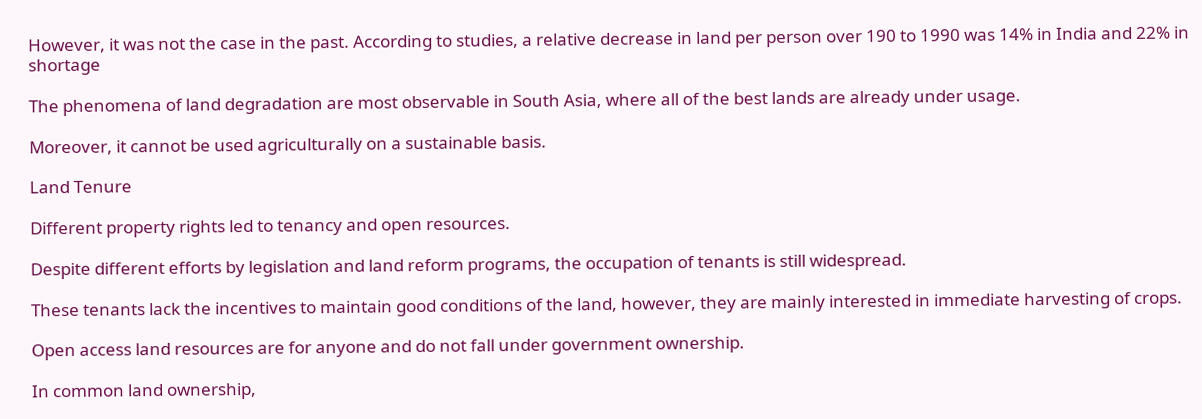However, it was not the case in the past. According to studies, a relative decrease in land per person over 190 to 1990 was 14% in India and 22% in shortage

The phenomena of land degradation are most observable in South Asia, where all of the best lands are already under usage.

Moreover, it cannot be used agriculturally on a sustainable basis.

Land Tenure

Different property rights led to tenancy and open resources.

Despite different efforts by legislation and land reform programs, the occupation of tenants is still widespread.

These tenants lack the incentives to maintain good conditions of the land, however, they are mainly interested in immediate harvesting of crops.

Open access land resources are for anyone and do not fall under government ownership.

In common land ownership,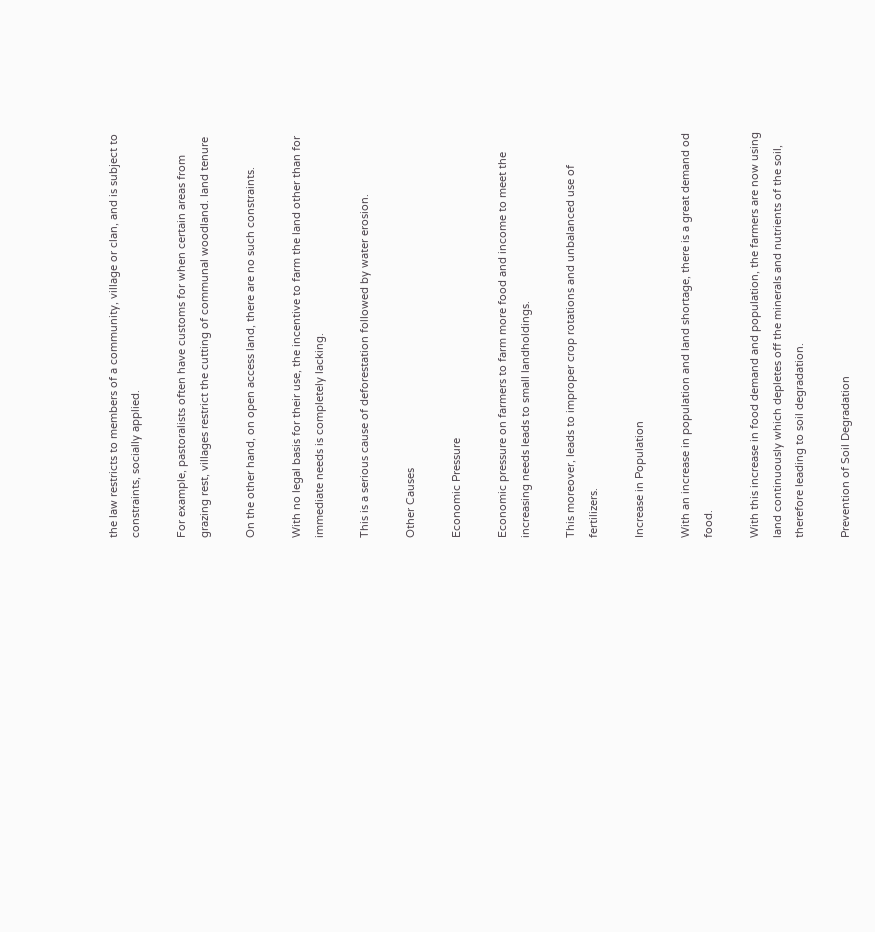the law restricts to members of a community, village or clan, and is subject to constraints, socially applied.

For example, pastoralists often have customs for when certain areas from grazing rest, villages restrict the cutting of communal woodland. land tenure

On the other hand, on open access land, there are no such constraints.

With no legal basis for their use, the incentive to farm the land other than for immediate needs is completely lacking.

This is a serious cause of deforestation followed by water erosion.

Other Causes

Economic Pressure

Economic pressure on farmers to farm more food and income to meet the increasing needs leads to small landholdings.

This moreover, leads to improper crop rotations and unbalanced use of fertilizers.

Increase in Population

With an increase in population and land shortage, there is a great demand od food.

With this increase in food demand and population, the farmers are now using land continuously which depletes off the minerals and nutrients of the soil, therefore leading to soil degradation.

Prevention of Soil Degradation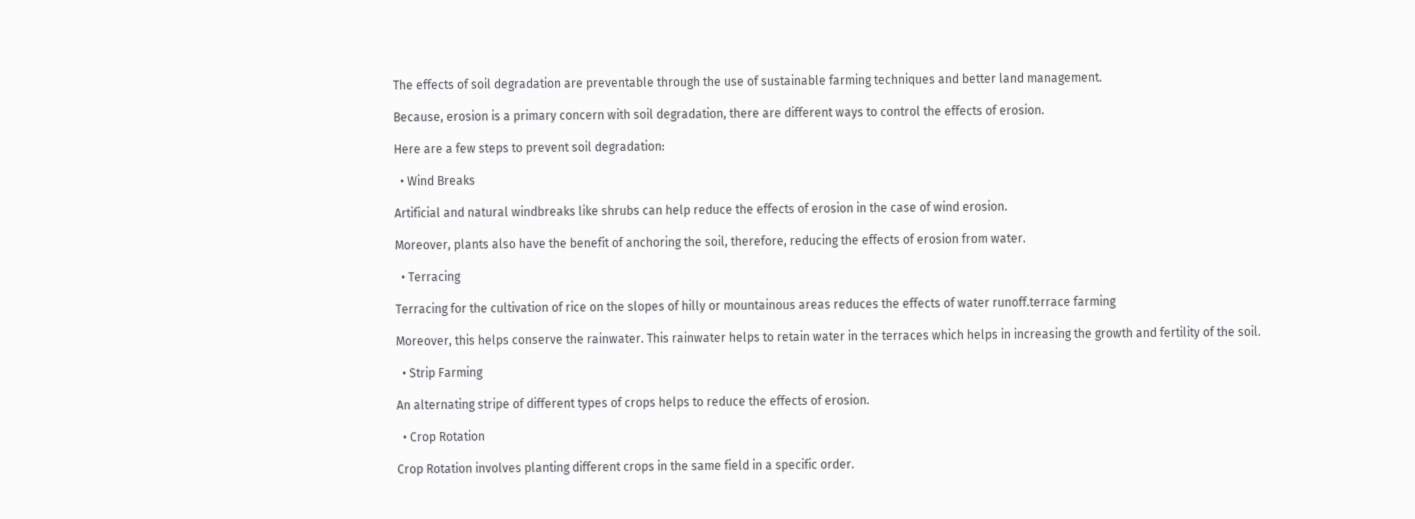The effects of soil degradation are preventable through the use of sustainable farming techniques and better land management.

Because, erosion is a primary concern with soil degradation, there are different ways to control the effects of erosion.

Here are a few steps to prevent soil degradation:

  • Wind Breaks

Artificial and natural windbreaks like shrubs can help reduce the effects of erosion in the case of wind erosion.

Moreover, plants also have the benefit of anchoring the soil, therefore, reducing the effects of erosion from water.

  • Terracing

Terracing for the cultivation of rice on the slopes of hilly or mountainous areas reduces the effects of water runoff.terrace farming

Moreover, this helps conserve the rainwater. This rainwater helps to retain water in the terraces which helps in increasing the growth and fertility of the soil.

  • Strip Farming

An alternating stripe of different types of crops helps to reduce the effects of erosion.

  • Crop Rotation

Crop Rotation involves planting different crops in the same field in a specific order.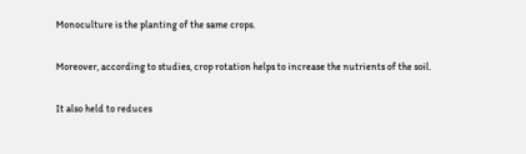Monoculture is the planting of the same crops.

Moreover, according to studies, crop rotation helps to increase the nutrients of the soil.

It also held to reduces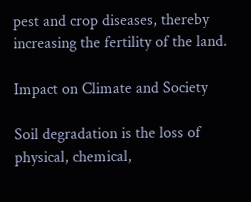pest and crop diseases, thereby increasing the fertility of the land.

Impact on Climate and Society

Soil degradation is the loss of physical, chemical,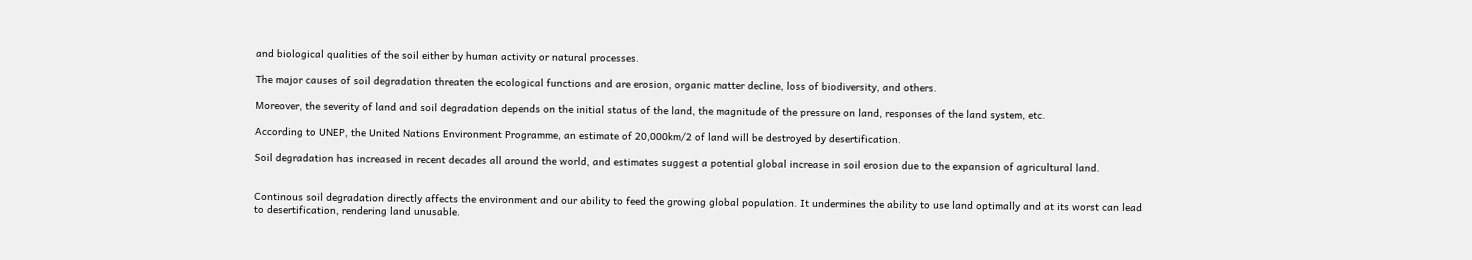and biological qualities of the soil either by human activity or natural processes.

The major causes of soil degradation threaten the ecological functions and are erosion, organic matter decline, loss of biodiversity, and others.

Moreover, the severity of land and soil degradation depends on the initial status of the land, the magnitude of the pressure on land, responses of the land system, etc.

According to UNEP, the United Nations Environment Programme, an estimate of 20,000km/2 of land will be destroyed by desertification.

Soil degradation has increased in recent decades all around the world, and estimates suggest a potential global increase in soil erosion due to the expansion of agricultural land.


Continous soil degradation directly affects the environment and our ability to feed the growing global population. It undermines the ability to use land optimally and at its worst can lead to desertification, rendering land unusable.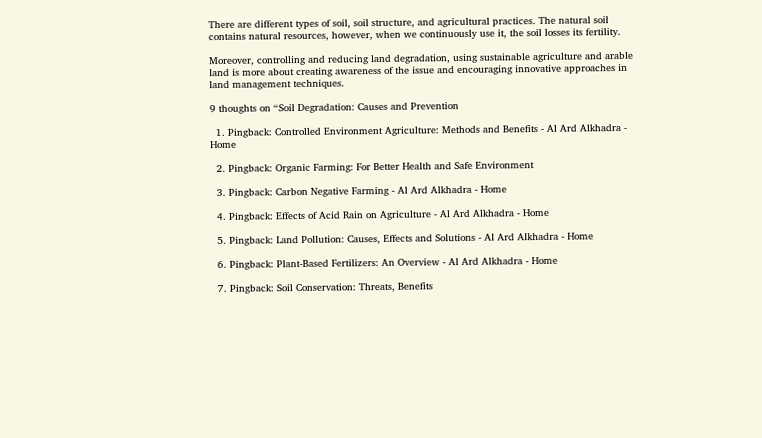There are different types of soil, soil structure, and agricultural practices. The natural soil contains natural resources, however, when we continuously use it, the soil losses its fertility.

Moreover, controlling and reducing land degradation, using sustainable agriculture and arable land is more about creating awareness of the issue and encouraging innovative approaches in land management techniques.

9 thoughts on “Soil Degradation: Causes and Prevention

  1. Pingback: Controlled Environment Agriculture: Methods and Benefits - Al Ard Alkhadra - Home

  2. Pingback: Organic Farming: For Better Health and Safe Environment

  3. Pingback: Carbon Negative Farming - Al Ard Alkhadra - Home

  4. Pingback: Effects of Acid Rain on Agriculture - Al Ard Alkhadra - Home

  5. Pingback: Land Pollution: Causes, Effects and Solutions - Al Ard Alkhadra - Home

  6. Pingback: Plant-Based Fertilizers: An Overview - Al Ard Alkhadra - Home

  7. Pingback: Soil Conservation: Threats, Benefits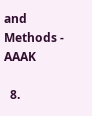and Methods - AAAK

  8.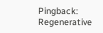Pingback: Regenerative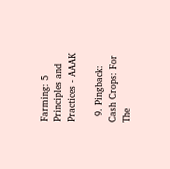Farming: 5 Principles and Practices - AAAK

  9. Pingback: Cash Crops: For The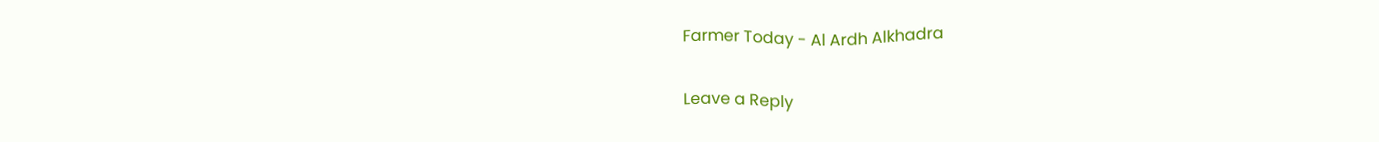Farmer Today - Al Ardh Alkhadra

Leave a Reply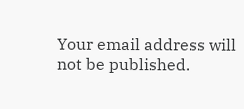Your email address will not be published.